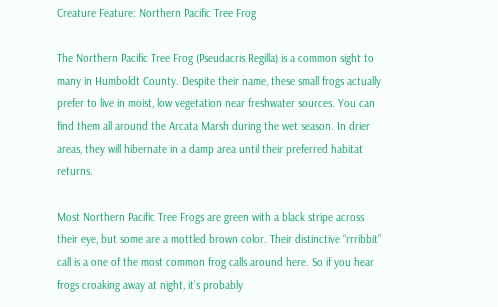Creature Feature: Northern Pacific Tree Frog

The Northern Pacific Tree Frog (Pseudacris Regilla) is a common sight to many in Humboldt County. Despite their name, these small frogs actually prefer to live in moist, low vegetation near freshwater sources. You can find them all around the Arcata Marsh during the wet season. In drier areas, they will hibernate in a damp area until their preferred habitat returns.

Most Northern Pacific Tree Frogs are green with a black stripe across their eye, but some are a mottled brown color. Their distinctive “rrribbit” call is a one of the most common frog calls around here. So if you hear frogs croaking away at night, it’s probably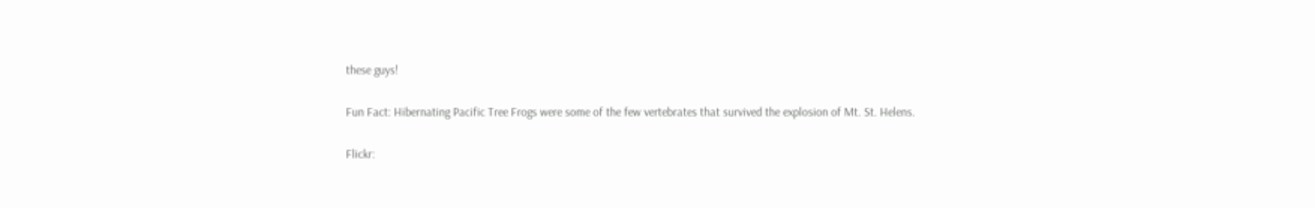these guys!

Fun Fact: Hibernating Pacific Tree Frogs were some of the few vertebrates that survived the explosion of Mt. St. Helens.

Flickr: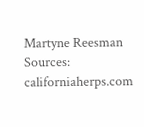Martyne Reesman Sources: californiaherps.com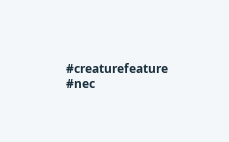#creaturefeature #nec